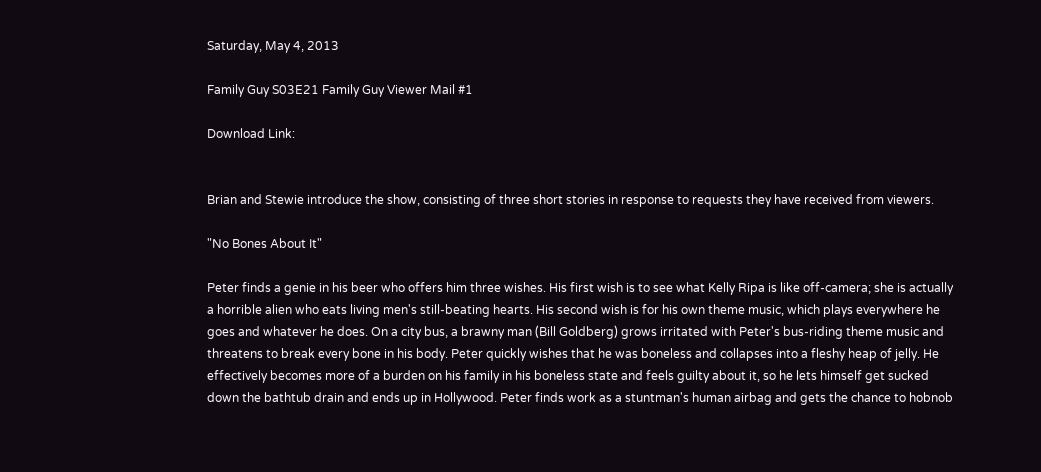Saturday, May 4, 2013

Family Guy S03E21 Family Guy Viewer Mail #1

Download Link:


Brian and Stewie introduce the show, consisting of three short stories in response to requests they have received from viewers.

"No Bones About It"

Peter finds a genie in his beer who offers him three wishes. His first wish is to see what Kelly Ripa is like off-camera; she is actually a horrible alien who eats living men's still-beating hearts. His second wish is for his own theme music, which plays everywhere he goes and whatever he does. On a city bus, a brawny man (Bill Goldberg) grows irritated with Peter's bus-riding theme music and threatens to break every bone in his body. Peter quickly wishes that he was boneless and collapses into a fleshy heap of jelly. He effectively becomes more of a burden on his family in his boneless state and feels guilty about it, so he lets himself get sucked down the bathtub drain and ends up in Hollywood. Peter finds work as a stuntman's human airbag and gets the chance to hobnob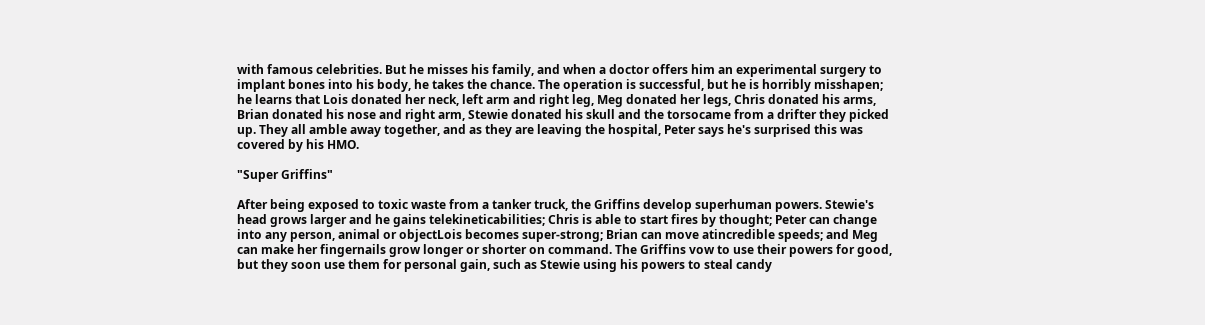with famous celebrities. But he misses his family, and when a doctor offers him an experimental surgery to implant bones into his body, he takes the chance. The operation is successful, but he is horribly misshapen; he learns that Lois donated her neck, left arm and right leg, Meg donated her legs, Chris donated his arms, Brian donated his nose and right arm, Stewie donated his skull and the torsocame from a drifter they picked up. They all amble away together, and as they are leaving the hospital, Peter says he's surprised this was covered by his HMO.

"Super Griffins"

After being exposed to toxic waste from a tanker truck, the Griffins develop superhuman powers. Stewie's head grows larger and he gains telekineticabilities; Chris is able to start fires by thought; Peter can change into any person, animal or objectLois becomes super-strong; Brian can move atincredible speeds; and Meg can make her fingernails grow longer or shorter on command. The Griffins vow to use their powers for good, but they soon use them for personal gain, such as Stewie using his powers to steal candy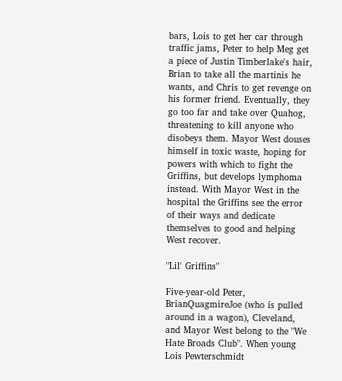bars, Lois to get her car through traffic jams, Peter to help Meg get a piece of Justin Timberlake's hair, Brian to take all the martinis he wants, and Chris to get revenge on his former friend. Eventually, they go too far and take over Quahog, threatening to kill anyone who disobeys them. Mayor West douses himself in toxic waste, hoping for powers with which to fight the Griffins, but develops lymphoma instead. With Mayor West in the hospital the Griffins see the error of their ways and dedicate themselves to good and helping West recover.

"Lil' Griffins"

Five-year-old Peter, BrianQuagmireJoe (who is pulled around in a wagon), Cleveland, and Mayor West belong to the "We Hate Broads Club". When young Lois Pewterschmidt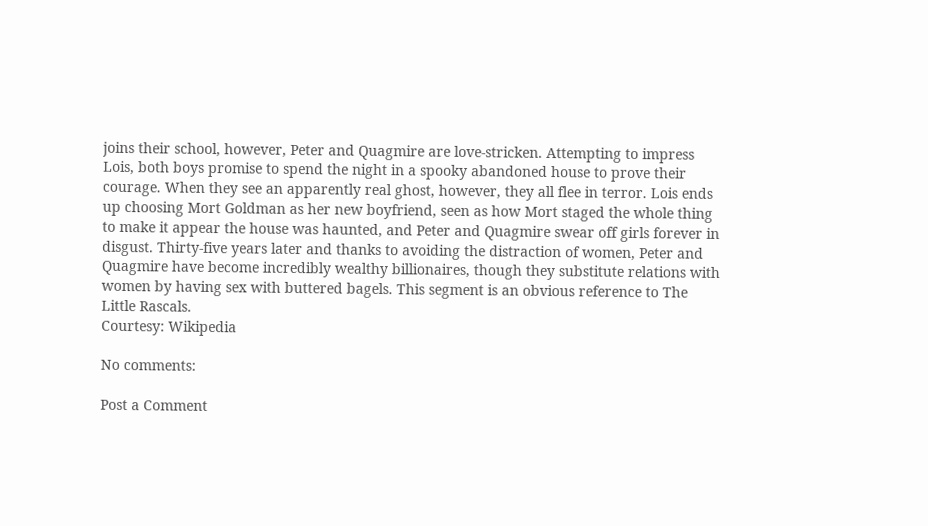joins their school, however, Peter and Quagmire are love-stricken. Attempting to impress Lois, both boys promise to spend the night in a spooky abandoned house to prove their courage. When they see an apparently real ghost, however, they all flee in terror. Lois ends up choosing Mort Goldman as her new boyfriend, seen as how Mort staged the whole thing to make it appear the house was haunted, and Peter and Quagmire swear off girls forever in disgust. Thirty-five years later and thanks to avoiding the distraction of women, Peter and Quagmire have become incredibly wealthy billionaires, though they substitute relations with women by having sex with buttered bagels. This segment is an obvious reference to The Little Rascals.
Courtesy: Wikipedia

No comments:

Post a Comment